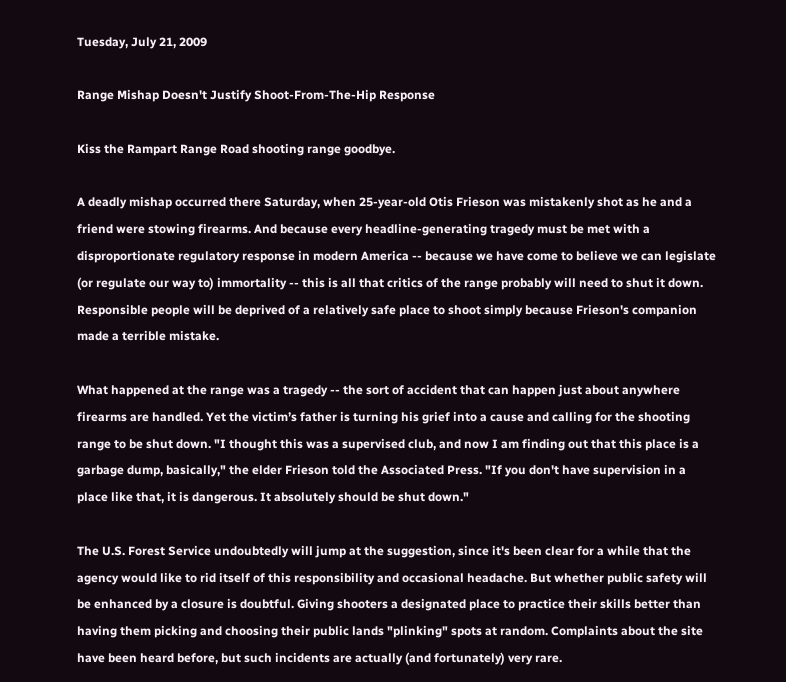Tuesday, July 21, 2009

Range Mishap Doesn't Justify Shoot-From-The-Hip Response

Kiss the Rampart Range Road shooting range goodbye.

A deadly mishap occurred there Saturday, when 25-year-old Otis Frieson was mistakenly shot as he and a friend were stowing firearms. And because every headline-generating tragedy must be met with a disproportionate regulatory response in modern America -- because we have come to believe we can legislate (or regulate our way to) immortality -- this is all that critics of the range probably will need to shut it down. Responsible people will be deprived of a relatively safe place to shoot simply because Frieson's companion made a terrible mistake.

What happened at the range was a tragedy -- the sort of accident that can happen just about anywhere firearms are handled. Yet the victim’s father is turning his grief into a cause and calling for the shooting range to be shut down. "I thought this was a supervised club, and now I am finding out that this place is a garbage dump, basically," the elder Frieson told the Associated Press. "If you don't have supervision in a place like that, it is dangerous. It absolutely should be shut down."

The U.S. Forest Service undoubtedly will jump at the suggestion, since it's been clear for a while that the agency would like to rid itself of this responsibility and occasional headache. But whether public safety will be enhanced by a closure is doubtful. Giving shooters a designated place to practice their skills better than having them picking and choosing their public lands "plinking" spots at random. Complaints about the site have been heard before, but such incidents are actually (and fortunately) very rare.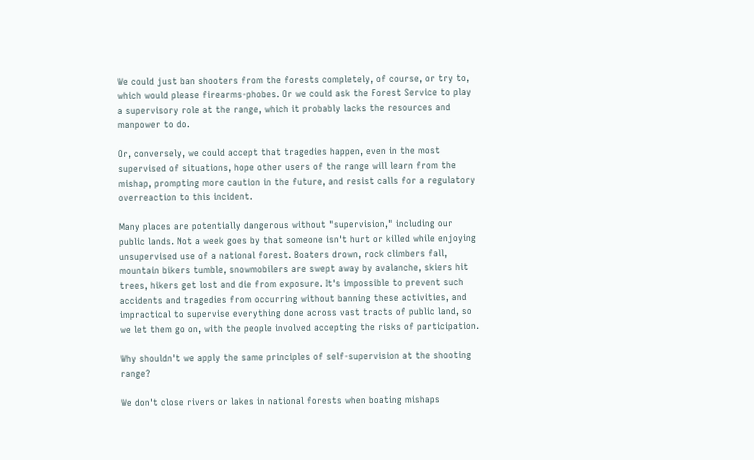We could just ban shooters from the forests completely, of course, or try to, which would please firearms-phobes. Or we could ask the Forest Service to play a supervisory role at the range, which it probably lacks the resources and manpower to do.

Or, conversely, we could accept that tragedies happen, even in the most supervised of situations, hope other users of the range will learn from the mishap, prompting more caution in the future, and resist calls for a regulatory overreaction to this incident.

Many places are potentially dangerous without "supervision," including our public lands. Not a week goes by that someone isn't hurt or killed while enjoying unsupervised use of a national forest. Boaters drown, rock climbers fall, mountain bikers tumble, snowmobilers are swept away by avalanche, skiers hit trees, hikers get lost and die from exposure. It's impossible to prevent such accidents and tragedies from occurring without banning these activities, and impractical to supervise everything done across vast tracts of public land, so we let them go on, with the people involved accepting the risks of participation.

Why shouldn't we apply the same principles of self-supervision at the shooting range?

We don't close rivers or lakes in national forests when boating mishaps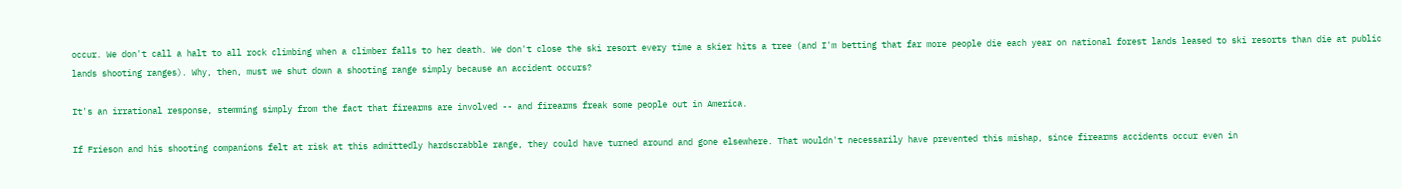occur. We don't call a halt to all rock climbing when a climber falls to her death. We don't close the ski resort every time a skier hits a tree (and I'm betting that far more people die each year on national forest lands leased to ski resorts than die at public lands shooting ranges). Why, then, must we shut down a shooting range simply because an accident occurs?

It's an irrational response, stemming simply from the fact that firearms are involved -- and firearms freak some people out in America.

If Frieson and his shooting companions felt at risk at this admittedly hardscrabble range, they could have turned around and gone elsewhere. That wouldn't necessarily have prevented this mishap, since firearms accidents occur even in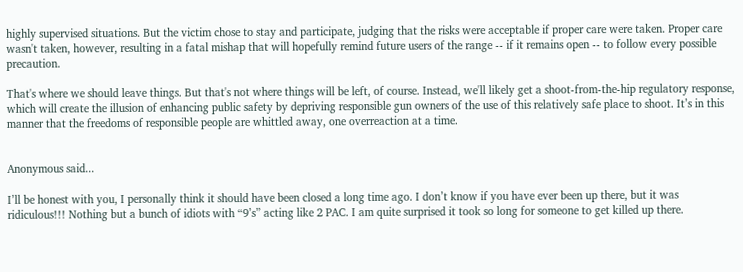highly supervised situations. But the victim chose to stay and participate, judging that the risks were acceptable if proper care were taken. Proper care wasn't taken, however, resulting in a fatal mishap that will hopefully remind future users of the range -- if it remains open -- to follow every possible precaution.

That's where we should leave things. But that's not where things will be left, of course. Instead, we'll likely get a shoot-from-the-hip regulatory response, which will create the illusion of enhancing public safety by depriving responsible gun owners of the use of this relatively safe place to shoot. It’s in this manner that the freedoms of responsible people are whittled away, one overreaction at a time.


Anonymous said...

I’ll be honest with you, I personally think it should have been closed a long time ago. I don’t know if you have ever been up there, but it was ridiculous!!! Nothing but a bunch of idiots with “9’s” acting like 2 PAC. I am quite surprised it took so long for someone to get killed up there.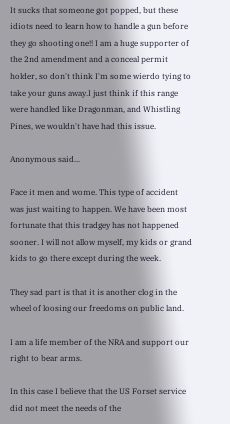It sucks that someone got popped, but these idiots need to learn how to handle a gun before they go shooting one!! I am a huge supporter of the 2nd amendment and a conceal permit holder, so don't think I'm some wierdo tying to take your guns away.I just think if this range were handled like Dragonman, and Whistling Pines, we wouldn't have had this issue.

Anonymous said...

Face it men and wome. This type of accident was just waiting to happen. We have been most fortunate that this tradgey has not happened sooner. I will not allow myself, my kids or grand kids to go there except during the week.

They sad part is that it is another clog in the wheel of loosing our freedoms on public land.

I am a life member of the NRA and support our right to bear arms.

In this case I believe that the US Forset service did not meet the needs of the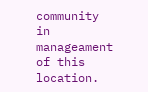community in manageament of this location.